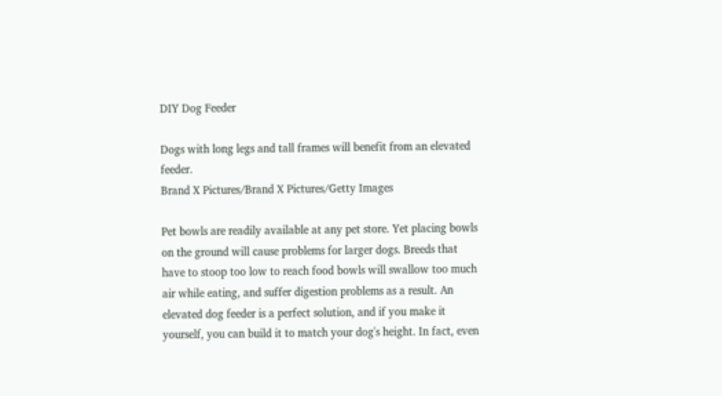DIY Dog Feeder

Dogs with long legs and tall frames will benefit from an elevated feeder.
Brand X Pictures/Brand X Pictures/Getty Images

Pet bowls are readily available at any pet store. Yet placing bowls on the ground will cause problems for larger dogs. Breeds that have to stoop too low to reach food bowls will swallow too much air while eating, and suffer digestion problems as a result. An elevated dog feeder is a perfect solution, and if you make it yourself, you can build it to match your dog's height. In fact, even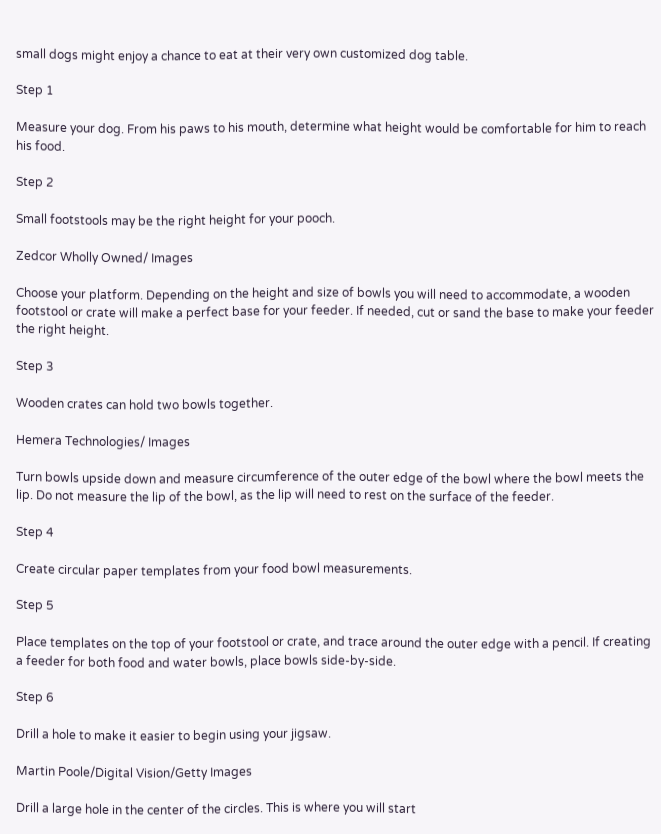small dogs might enjoy a chance to eat at their very own customized dog table.

Step 1

Measure your dog. From his paws to his mouth, determine what height would be comfortable for him to reach his food.

Step 2

Small footstools may be the right height for your pooch.

Zedcor Wholly Owned/ Images

Choose your platform. Depending on the height and size of bowls you will need to accommodate, a wooden footstool or crate will make a perfect base for your feeder. If needed, cut or sand the base to make your feeder the right height.

Step 3

Wooden crates can hold two bowls together.

Hemera Technologies/ Images

Turn bowls upside down and measure circumference of the outer edge of the bowl where the bowl meets the lip. Do not measure the lip of the bowl, as the lip will need to rest on the surface of the feeder.

Step 4

Create circular paper templates from your food bowl measurements.

Step 5

Place templates on the top of your footstool or crate, and trace around the outer edge with a pencil. If creating a feeder for both food and water bowls, place bowls side-by-side.

Step 6

Drill a hole to make it easier to begin using your jigsaw.

Martin Poole/Digital Vision/Getty Images

Drill a large hole in the center of the circles. This is where you will start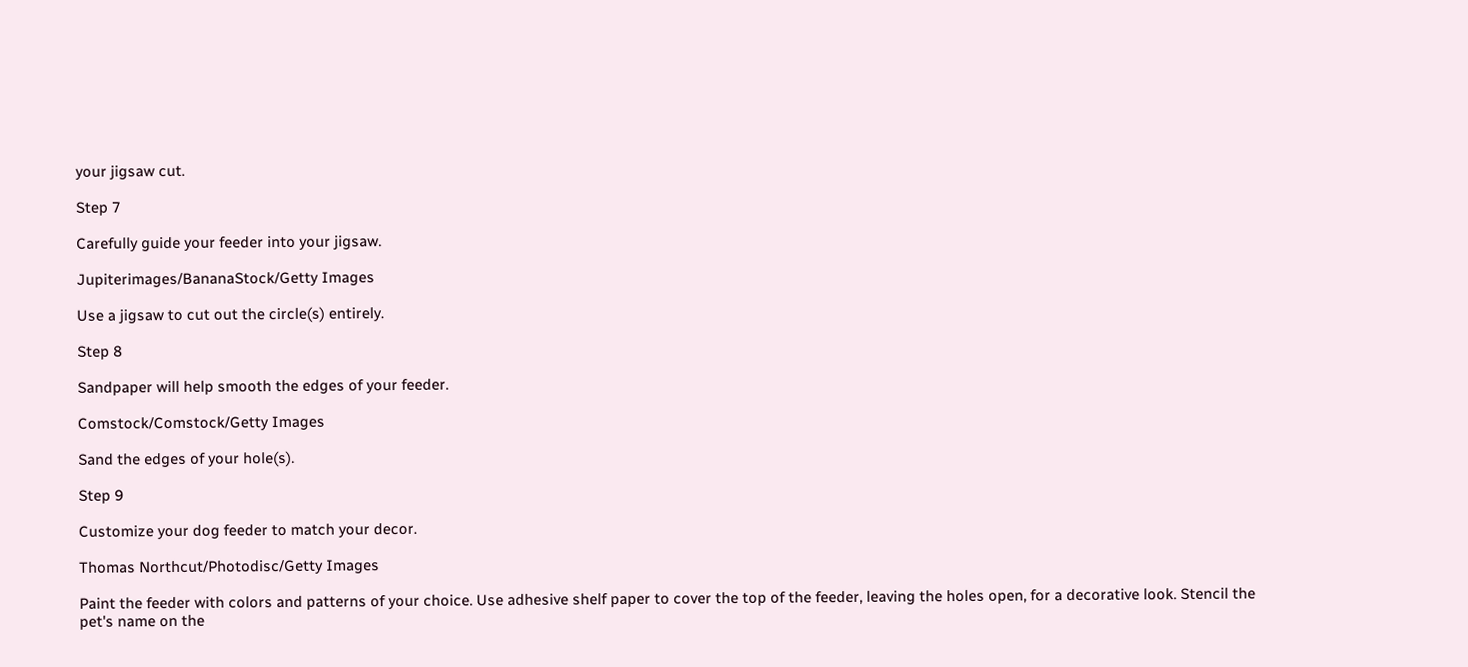your jigsaw cut.

Step 7

Carefully guide your feeder into your jigsaw.

Jupiterimages/BananaStock/Getty Images

Use a jigsaw to cut out the circle(s) entirely.

Step 8

Sandpaper will help smooth the edges of your feeder.

Comstock/Comstock/Getty Images

Sand the edges of your hole(s).

Step 9

Customize your dog feeder to match your decor.

Thomas Northcut/Photodisc/Getty Images

Paint the feeder with colors and patterns of your choice. Use adhesive shelf paper to cover the top of the feeder, leaving the holes open, for a decorative look. Stencil the pet's name on the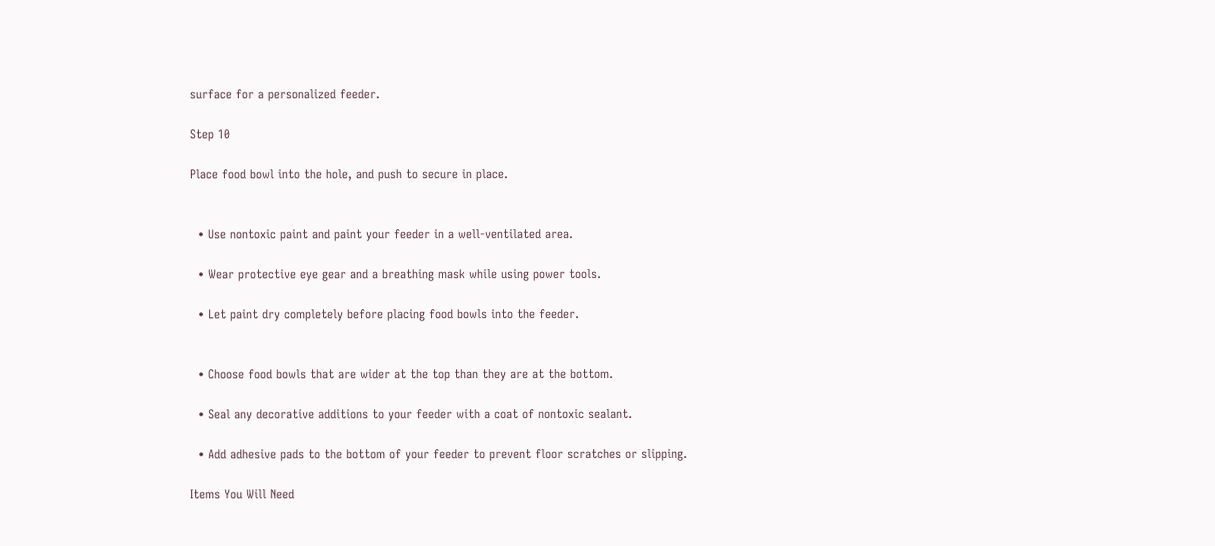surface for a personalized feeder.

Step 10

Place food bowl into the hole, and push to secure in place.


  • Use nontoxic paint and paint your feeder in a well-ventilated area.

  • Wear protective eye gear and a breathing mask while using power tools.

  • Let paint dry completely before placing food bowls into the feeder.


  • Choose food bowls that are wider at the top than they are at the bottom.

  • Seal any decorative additions to your feeder with a coat of nontoxic sealant.

  • Add adhesive pads to the bottom of your feeder to prevent floor scratches or slipping.

Items You Will Need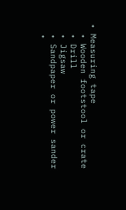• Measuring tape
  • Wooden footstool or crate
  • Drill
  • Jigsaw
  • Sandpaper or power sander
  •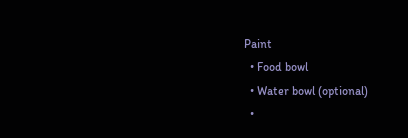Paint
  • Food bowl
  • Water bowl (optional)
  •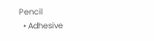Pencil
  • Adhesive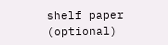shelf paper (optional)